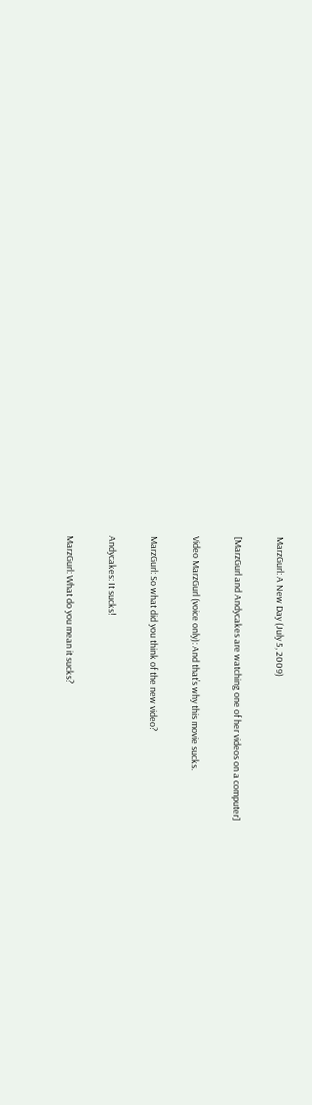MarzGurl: A New Day (July 5, 2009)

[MarzGurl and Andycakes are watching one of her videos on a computer]

Video MarzGurl (voice only): And that’s why this movie sucks.

MarzGurl: So what did you think of the new video?

Andycakes: It sucks!

MarzGurl: What do you mean it sucks?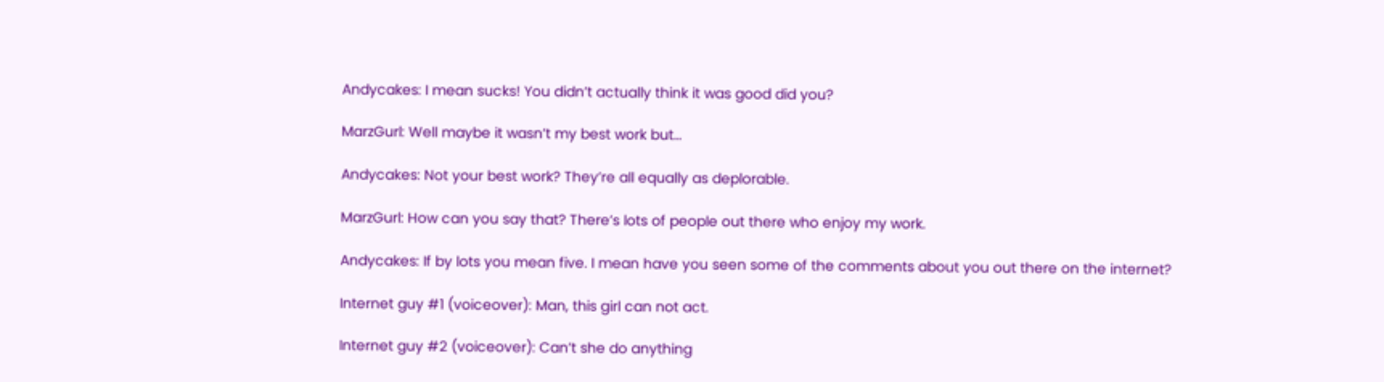Andycakes: I mean sucks! You didn’t actually think it was good did you?

MarzGurl: Well maybe it wasn’t my best work but…

Andycakes: Not your best work? They’re all equally as deplorable.

MarzGurl: How can you say that? There’s lots of people out there who enjoy my work.

Andycakes: If by lots you mean five. I mean have you seen some of the comments about you out there on the internet?

Internet guy #1 (voiceover): Man, this girl can not act.

Internet guy #2 (voiceover): Can’t she do anything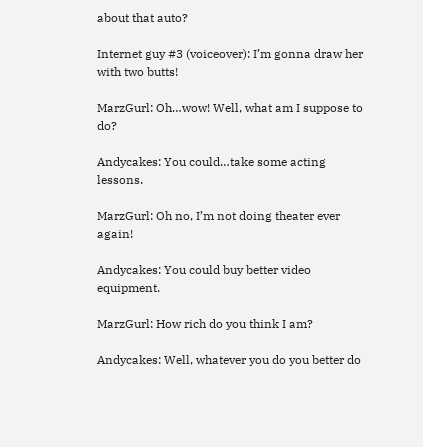about that auto?

Internet guy #3 (voiceover): I’m gonna draw her with two butts!

MarzGurl: Oh…wow! Well, what am I suppose to do?

Andycakes: You could…take some acting lessons.

MarzGurl: Oh no, I’m not doing theater ever again!

Andycakes: You could buy better video equipment.

MarzGurl: How rich do you think I am?

Andycakes: Well, whatever you do you better do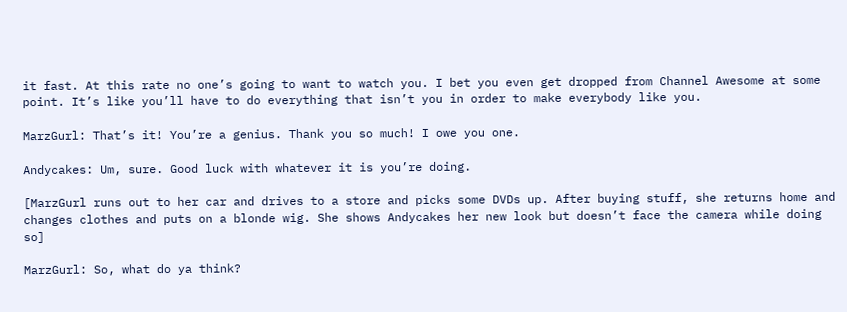it fast. At this rate no one’s going to want to watch you. I bet you even get dropped from Channel Awesome at some point. It’s like you’ll have to do everything that isn’t you in order to make everybody like you.

MarzGurl: That’s it! You’re a genius. Thank you so much! I owe you one.

Andycakes: Um, sure. Good luck with whatever it is you’re doing.

[MarzGurl runs out to her car and drives to a store and picks some DVDs up. After buying stuff, she returns home and changes clothes and puts on a blonde wig. She shows Andycakes her new look but doesn’t face the camera while doing so]

MarzGurl: So, what do ya think?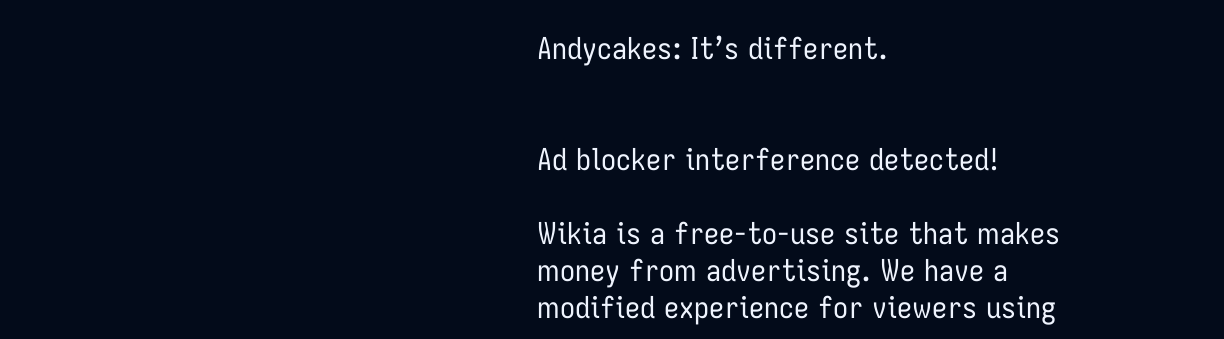Andycakes: It’s different.


Ad blocker interference detected!

Wikia is a free-to-use site that makes money from advertising. We have a modified experience for viewers using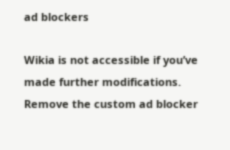ad blockers

Wikia is not accessible if you’ve made further modifications. Remove the custom ad blocker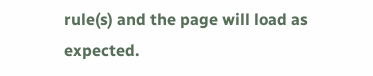rule(s) and the page will load as expected.